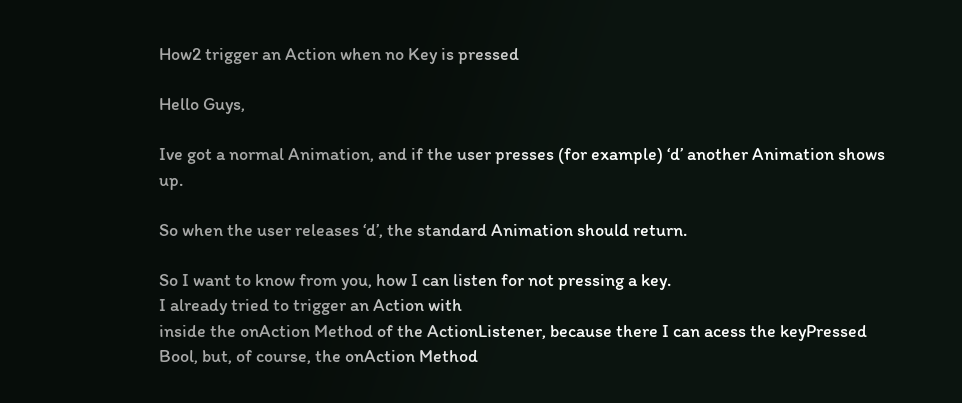How2 trigger an Action when no Key is pressed

Hello Guys,

Ive got a normal Animation, and if the user presses (for example) ‘d’ another Animation shows up.

So when the user releases ‘d’, the standard Animation should return.

So I want to know from you, how I can listen for not pressing a key.
I already tried to trigger an Action with
inside the onAction Method of the ActionListener, because there I can acess the keyPressed Bool, but, of course, the onAction Method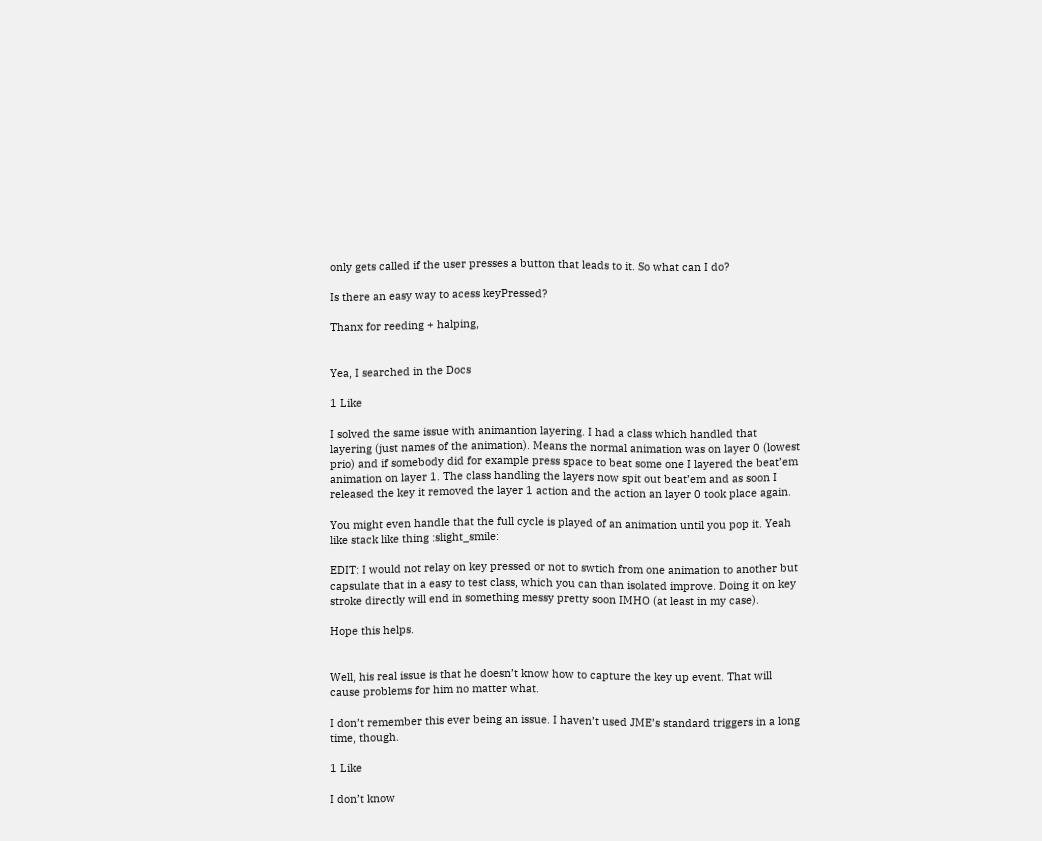only gets called if the user presses a button that leads to it. So what can I do?

Is there an easy way to acess keyPressed?

Thanx for reeding + halping,


Yea, I searched in the Docs

1 Like

I solved the same issue with animantion layering. I had a class which handled that layering (just names of the animation). Means the normal animation was on layer 0 (lowest prio) and if somebody did for example press space to beat some one I layered the beat’em animation on layer 1. The class handling the layers now spit out beat’em and as soon I released the key it removed the layer 1 action and the action an layer 0 took place again.

You might even handle that the full cycle is played of an animation until you pop it. Yeah like stack like thing :slight_smile:

EDIT: I would not relay on key pressed or not to swtich from one animation to another but capsulate that in a easy to test class, which you can than isolated improve. Doing it on key stroke directly will end in something messy pretty soon IMHO (at least in my case).

Hope this helps.


Well, his real issue is that he doesn’t know how to capture the key up event. That will cause problems for him no matter what.

I don’t remember this ever being an issue. I haven’t used JME’s standard triggers in a long time, though.

1 Like

I don’t know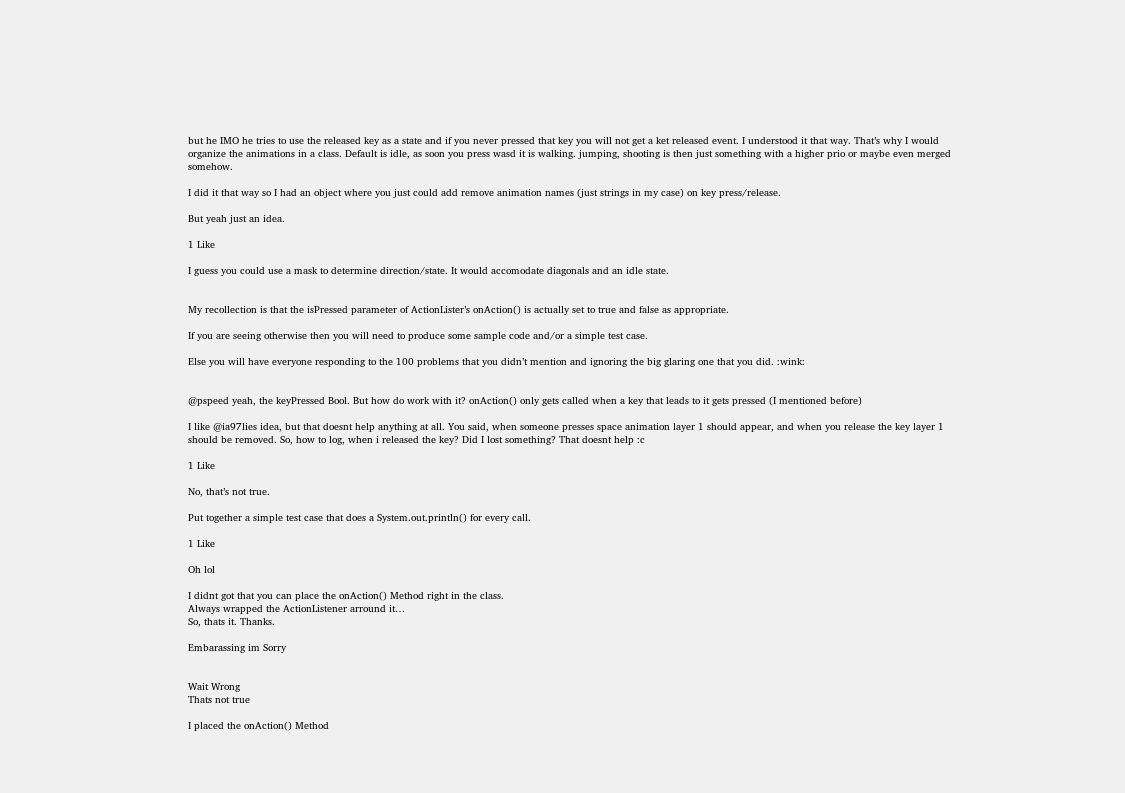but he IMO he tries to use the released key as a state and if you never pressed that key you will not get a ket released event. I understood it that way. That’s why I would organize the animations in a class. Default is idle, as soon you press wasd it is walking. jumping, shooting is then just something with a higher prio or maybe even merged somehow.

I did it that way so I had an object where you just could add remove animation names (just strings in my case) on key press/release.

But yeah just an idea.

1 Like

I guess you could use a mask to determine direction/state. It would accomodate diagonals and an idle state.


My recollection is that the isPressed parameter of ActionLister’s onAction() is actually set to true and false as appropriate.

If you are seeing otherwise then you will need to produce some sample code and/or a simple test case.

Else you will have everyone responding to the 100 problems that you didn’t mention and ignoring the big glaring one that you did. :wink:


@pspeed yeah, the keyPressed Bool. But how do work with it? onAction() only gets called when a key that leads to it gets pressed (I mentioned before)

I like @ia97lies idea, but that doesnt help anything at all. You said, when someone presses space animation layer 1 should appear, and when you release the key layer 1 should be removed. So, how to log, when i released the key? Did I lost something? That doesnt help :c

1 Like

No, that’s not true.

Put together a simple test case that does a System.out.println() for every call.

1 Like

Oh lol

I didnt got that you can place the onAction() Method right in the class.
Always wrapped the ActionListener arround it…
So, thats it. Thanks.

Embarassing im Sorry


Wait Wrong
Thats not true

I placed the onAction() Method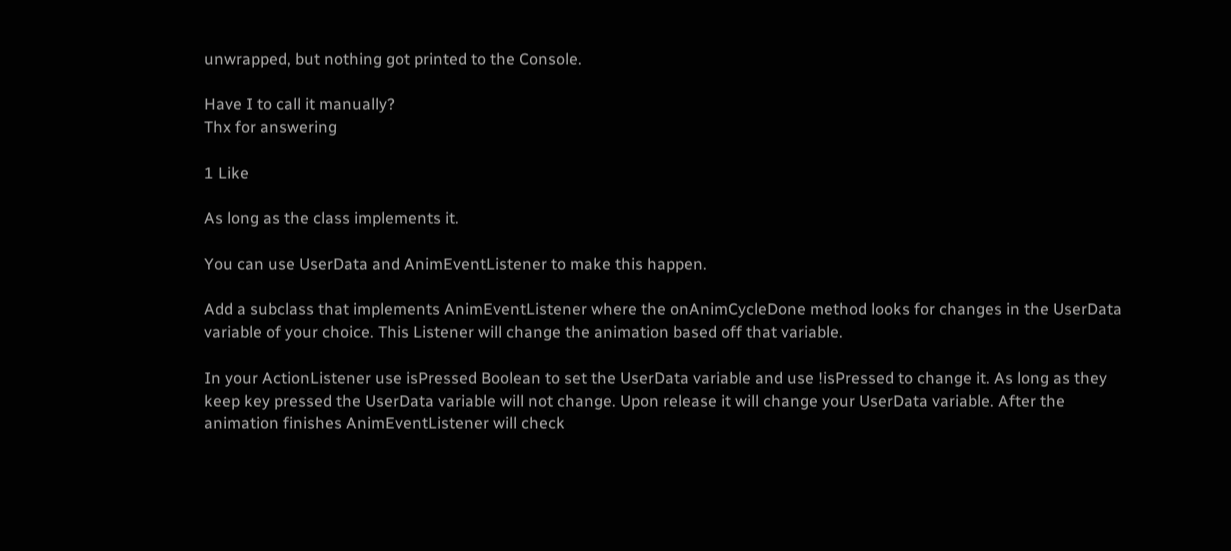unwrapped, but nothing got printed to the Console.

Have I to call it manually?
Thx for answering

1 Like

As long as the class implements it.

You can use UserData and AnimEventListener to make this happen.

Add a subclass that implements AnimEventListener where the onAnimCycleDone method looks for changes in the UserData variable of your choice. This Listener will change the animation based off that variable.

In your ActionListener use isPressed Boolean to set the UserData variable and use !isPressed to change it. As long as they keep key pressed the UserData variable will not change. Upon release it will change your UserData variable. After the animation finishes AnimEventListener will check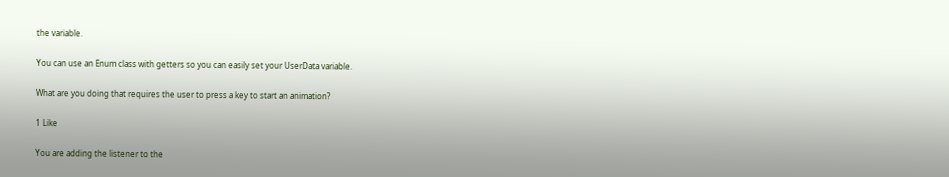the variable.

You can use an Enum class with getters so you can easily set your UserData variable.

What are you doing that requires the user to press a key to start an animation?

1 Like

You are adding the listener to the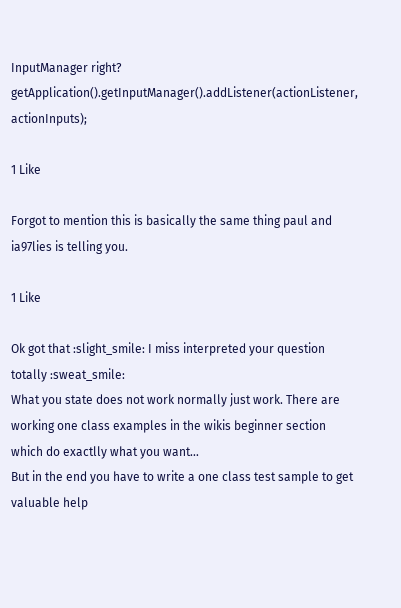InputManager right?
getApplication().getInputManager().addListener(actionListener, actionInputs);

1 Like

Forgot to mention this is basically the same thing paul and ia97lies is telling you.

1 Like

Ok got that :slight_smile: I miss interpreted your question totally :sweat_smile:
What you state does not work normally just work. There are working one class examples in the wikis beginner section which do exactlly what you want…
But in the end you have to write a one class test sample to get valuable help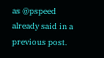as @pspeed already said in a previous post.